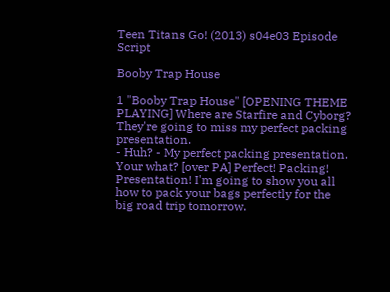Teen Titans Go! (2013) s04e03 Episode Script

Booby Trap House

1 "Booby Trap House" [OPENING THEME PLAYING] Where are Starfire and Cyborg? They're going to miss my perfect packing presentation.
- Huh? - My perfect packing presentation.
Your what? [over PA] Perfect! Packing! Presentation! I'm going to show you all how to pack your bags perfectly for the big road trip tomorrow.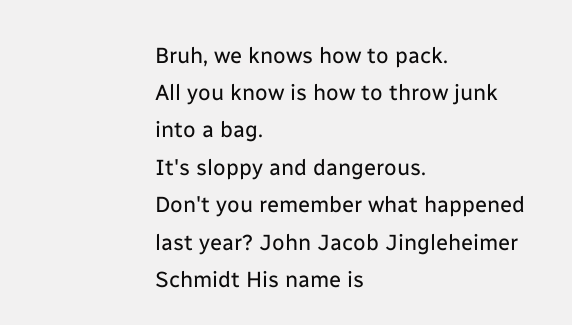Bruh, we knows how to pack.
All you know is how to throw junk into a bag.
It's sloppy and dangerous.
Don't you remember what happened last year? John Jacob Jingleheimer Schmidt His name is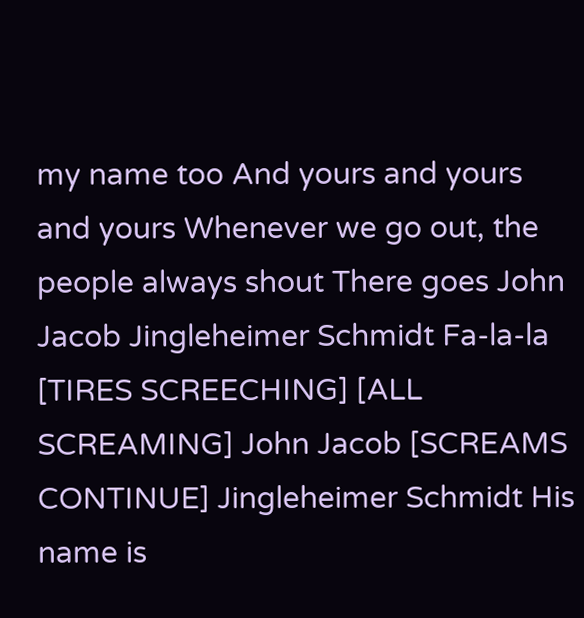my name too And yours and yours and yours Whenever we go out, the people always shout There goes John Jacob Jingleheimer Schmidt Fa-la-la [TIRES SCREECHING] [ALL SCREAMING] John Jacob [SCREAMS CONTINUE] Jingleheimer Schmidt His name is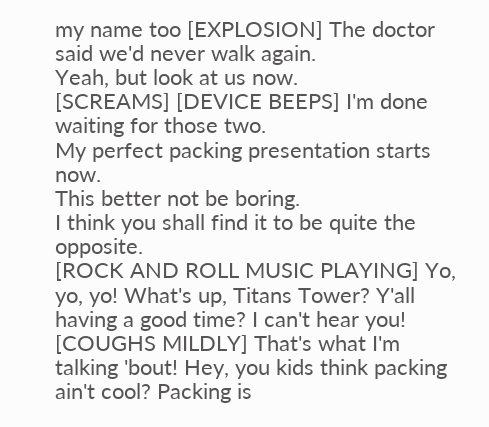my name too [EXPLOSION] The doctor said we'd never walk again.
Yeah, but look at us now.
[SCREAMS] [DEVICE BEEPS] I'm done waiting for those two.
My perfect packing presentation starts now.
This better not be boring.
I think you shall find it to be quite the opposite.
[ROCK AND ROLL MUSIC PLAYING] Yo, yo, yo! What's up, Titans Tower? Y'all having a good time? I can't hear you! [COUGHS MILDLY] That's what I'm talking 'bout! Hey, you kids think packing ain't cool? Packing is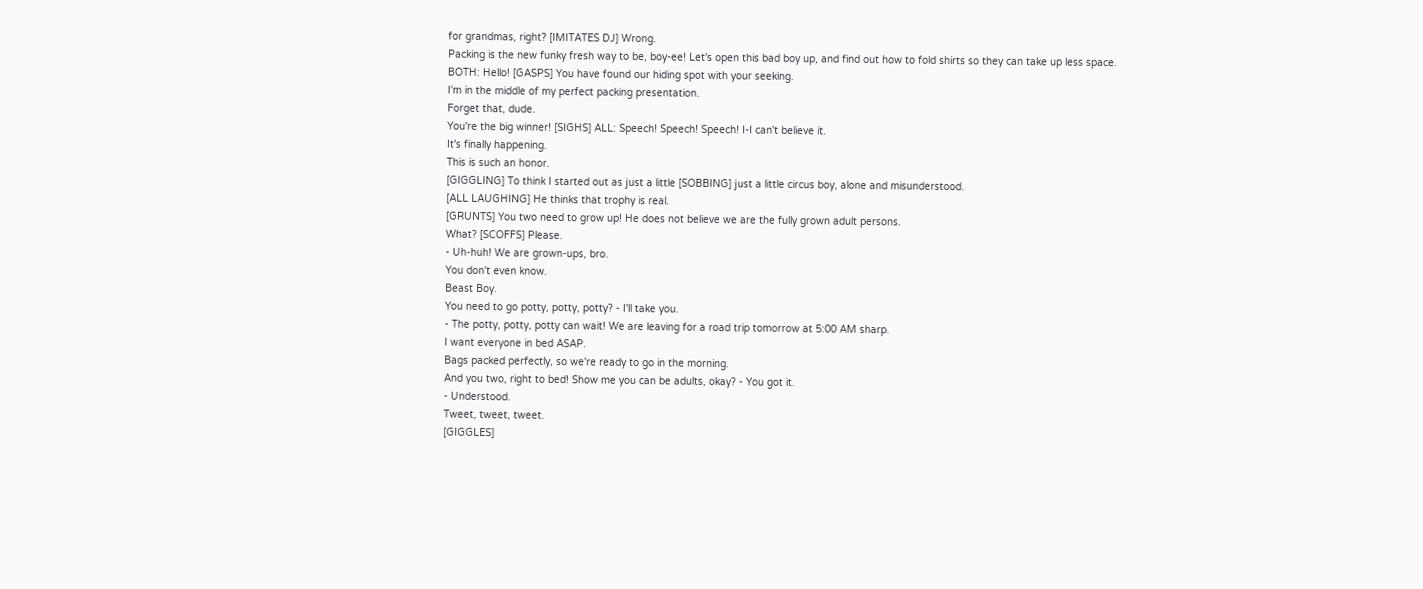for grandmas, right? [IMITATES DJ] Wrong.
Packing is the new funky fresh way to be, boy-ee! Let's open this bad boy up, and find out how to fold shirts so they can take up less space.
BOTH: Hello! [GASPS] You have found our hiding spot with your seeking.
I'm in the middle of my perfect packing presentation.
Forget that, dude.
You're the big winner! [SIGHS] ALL: Speech! Speech! Speech! I-I can't believe it.
It's finally happening.
This is such an honor.
[GIGGLING] To think I started out as just a little [SOBBING] just a little circus boy, alone and misunderstood.
[ALL LAUGHING] He thinks that trophy is real.
[GRUNTS] You two need to grow up! He does not believe we are the fully grown adult persons.
What? [SCOFFS] Please.
- Uh-huh! We are grown-ups, bro.
You don't even know.
Beast Boy.
You need to go potty, potty, potty? - I'll take you.
- The potty, potty, potty can wait! We are leaving for a road trip tomorrow at 5:00 AM sharp.
I want everyone in bed ASAP.
Bags packed perfectly, so we're ready to go in the morning.
And you two, right to bed! Show me you can be adults, okay? - You got it.
- Understood.
Tweet, tweet, tweet.
[GIGGLES]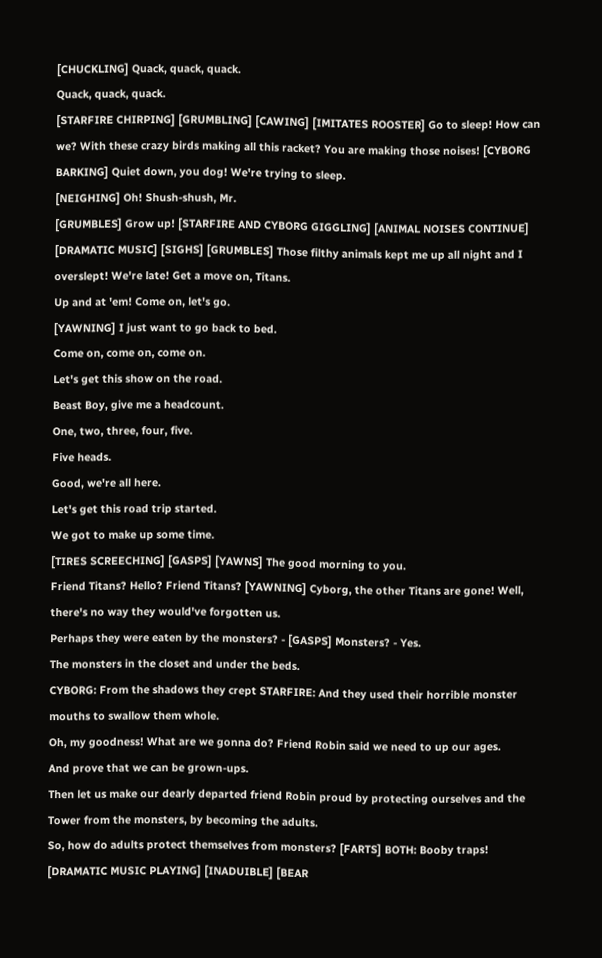[CHUCKLING] Quack, quack, quack.
Quack, quack, quack.
[STARFIRE CHIRPING] [GRUMBLING] [CAWING] [IMITATES ROOSTER] Go to sleep! How can we? With these crazy birds making all this racket? You are making those noises! [CYBORG BARKING] Quiet down, you dog! We're trying to sleep.
[NEIGHING] Oh! Shush-shush, Mr.
[GRUMBLES] Grow up! [STARFIRE AND CYBORG GIGGLING] [ANIMAL NOISES CONTINUE] [DRAMATIC MUSIC] [SIGHS] [GRUMBLES] Those filthy animals kept me up all night and I overslept! We're late! Get a move on, Titans.
Up and at 'em! Come on, let's go.
[YAWNING] I just want to go back to bed.
Come on, come on, come on.
Let's get this show on the road.
Beast Boy, give me a headcount.
One, two, three, four, five.
Five heads.
Good, we're all here.
Let's get this road trip started.
We got to make up some time.
[TIRES SCREECHING] [GASPS] [YAWNS] The good morning to you.
Friend Titans? Hello? Friend Titans? [YAWNING] Cyborg, the other Titans are gone! Well, there's no way they would've forgotten us.
Perhaps they were eaten by the monsters? - [GASPS] Monsters? - Yes.
The monsters in the closet and under the beds.
CYBORG: From the shadows they crept STARFIRE: And they used their horrible monster mouths to swallow them whole.
Oh, my goodness! What are we gonna do? Friend Robin said we need to up our ages.
And prove that we can be grown-ups.
Then let us make our dearly departed friend Robin proud by protecting ourselves and the Tower from the monsters, by becoming the adults.
So, how do adults protect themselves from monsters? [FARTS] BOTH: Booby traps! [DRAMATIC MUSIC PLAYING] [INADUIBLE] [BEAR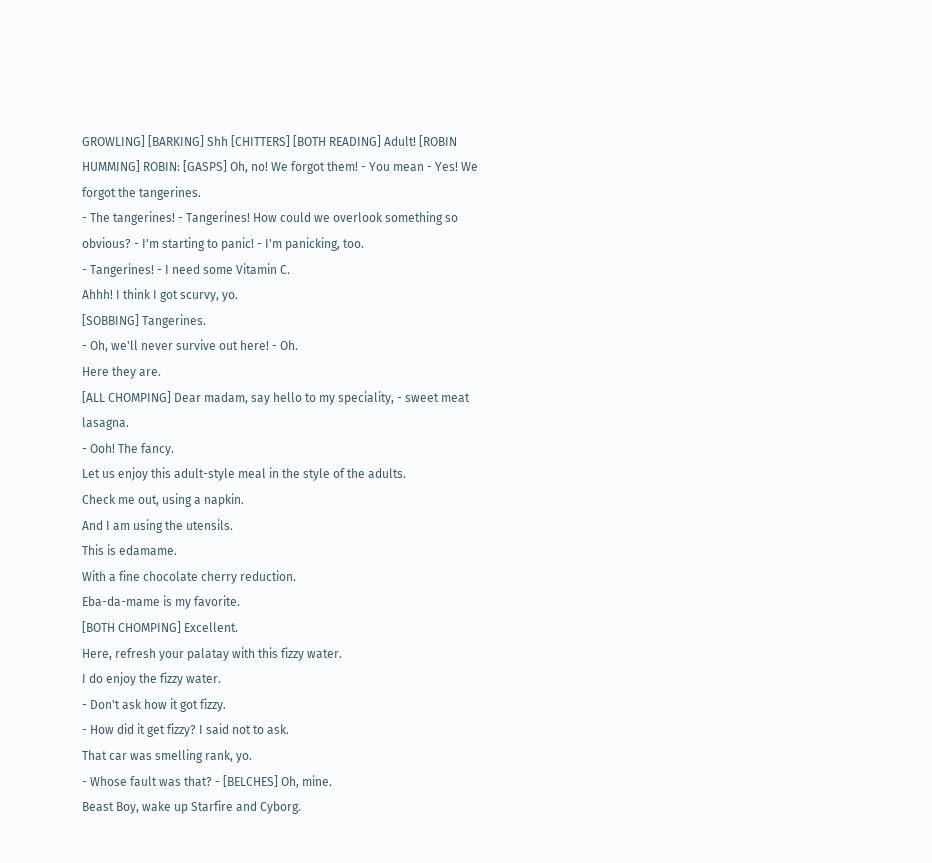GROWLING] [BARKING] Shh [CHITTERS] [BOTH READING] Adult! [ROBIN HUMMING] ROBIN: [GASPS] Oh, no! We forgot them! - You mean - Yes! We forgot the tangerines.
- The tangerines! - Tangerines! How could we overlook something so obvious? - I'm starting to panic! - I'm panicking, too.
- Tangerines! - I need some Vitamin C.
Ahhh! I think I got scurvy, yo.
[SOBBING] Tangerines.
- Oh, we'll never survive out here! - Oh.
Here they are.
[ALL CHOMPING] Dear madam, say hello to my speciality, - sweet meat lasagna.
- Ooh! The fancy.
Let us enjoy this adult-style meal in the style of the adults.
Check me out, using a napkin.
And I am using the utensils.
This is edamame.
With a fine chocolate cherry reduction.
Eba-da-mame is my favorite.
[BOTH CHOMPING] Excellent.
Here, refresh your palatay with this fizzy water.
I do enjoy the fizzy water.
- Don't ask how it got fizzy.
- How did it get fizzy? I said not to ask.
That car was smelling rank, yo.
- Whose fault was that? - [BELCHES] Oh, mine.
Beast Boy, wake up Starfire and Cyborg.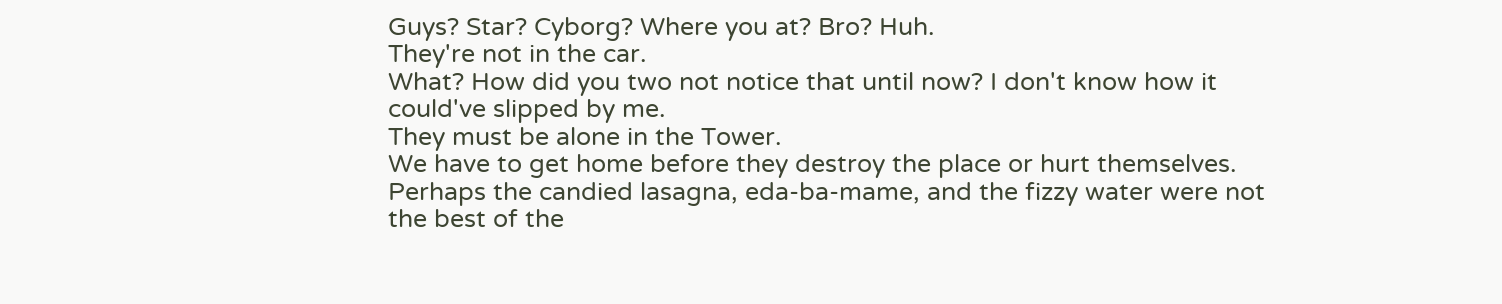Guys? Star? Cyborg? Where you at? Bro? Huh.
They're not in the car.
What? How did you two not notice that until now? I don't know how it could've slipped by me.
They must be alone in the Tower.
We have to get home before they destroy the place or hurt themselves.
Perhaps the candied lasagna, eda-ba-mame, and the fizzy water were not the best of the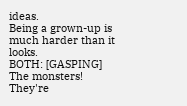ideas.
Being a grown-up is much harder than it looks.
BOTH: [GASPING] The monsters! They're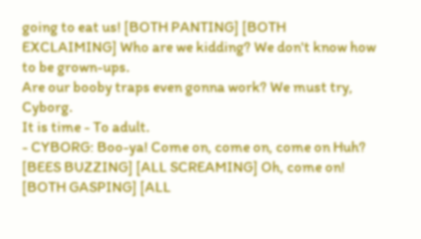going to eat us! [BOTH PANTING] [BOTH EXCLAIMING] Who are we kidding? We don't know how to be grown-ups.
Are our booby traps even gonna work? We must try, Cyborg.
It is time - To adult.
- CYBORG: Boo-ya! Come on, come on, come on Huh? [BEES BUZZING] [ALL SCREAMING] Oh, come on! [BOTH GASPING] [ALL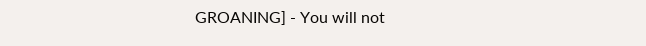GROANING] - You will not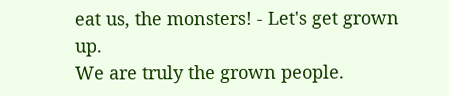eat us, the monsters! - Let's get grown up.
We are truly the grown people.